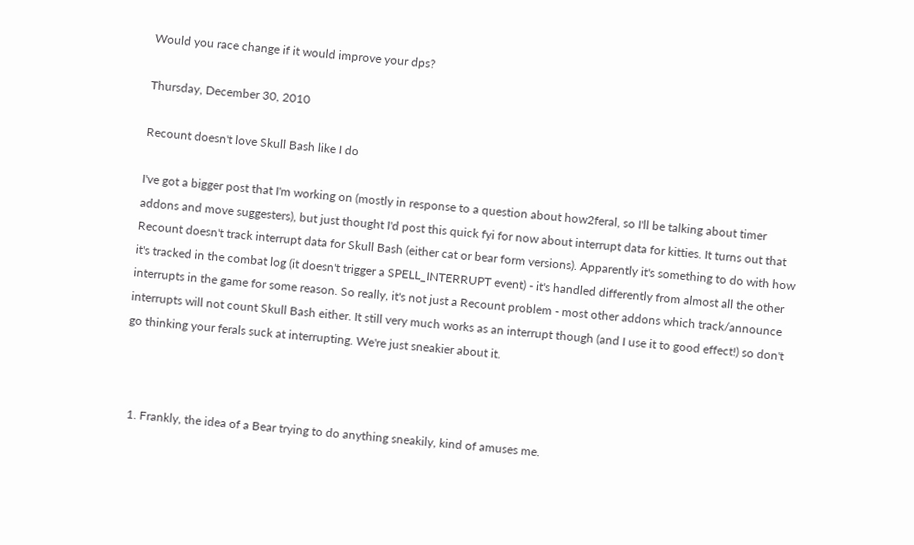Would you race change if it would improve your dps?

Thursday, December 30, 2010

Recount doesn't love Skull Bash like I do

I've got a bigger post that I'm working on (mostly in response to a question about how2feral, so I'll be talking about timer addons and move suggesters), but just thought I'd post this quick fyi for now about interrupt data for kitties. It turns out that Recount doesn't track interrupt data for Skull Bash (either cat or bear form versions). Apparently it's something to do with how it's tracked in the combat log (it doesn't trigger a SPELL_INTERRUPT event) - it's handled differently from almost all the other interrupts in the game for some reason. So really, it's not just a Recount problem - most other addons which track/announce interrupts will not count Skull Bash either. It still very much works as an interrupt though (and I use it to good effect!) so don't go thinking your ferals suck at interrupting. We're just sneakier about it.



  1. Frankly, the idea of a Bear trying to do anything sneakily, kind of amuses me.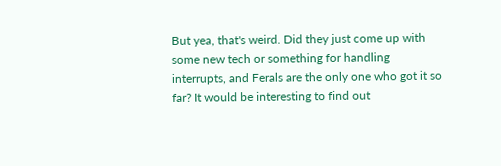But yea, that's weird. Did they just come up with some new tech or something for handling interrupts, and Ferals are the only one who got it so far? It would be interesting to find out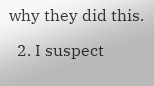why they did this.

  2. I suspect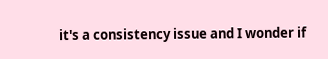it's a consistency issue and I wonder if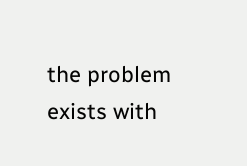the problem exists with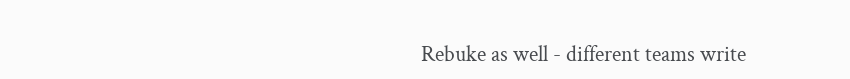Rebuke as well - different teams write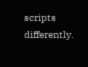scripts differently.